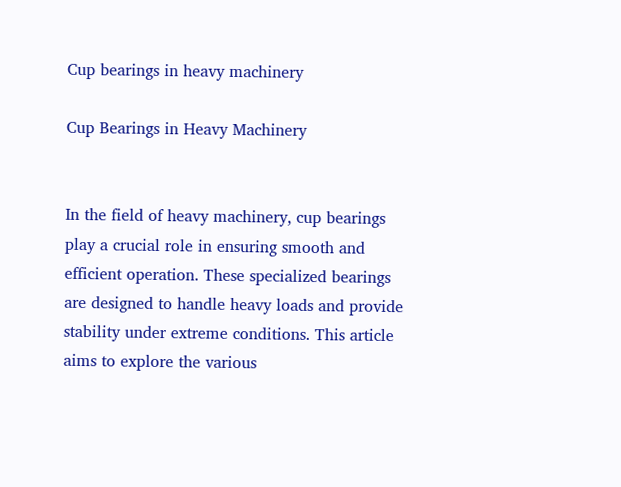Cup bearings in heavy machinery

Cup Bearings in Heavy Machinery


In the field of heavy machinery, cup bearings play a crucial role in ensuring smooth and efficient operation. These specialized bearings are designed to handle heavy loads and provide stability under extreme conditions. This article aims to explore the various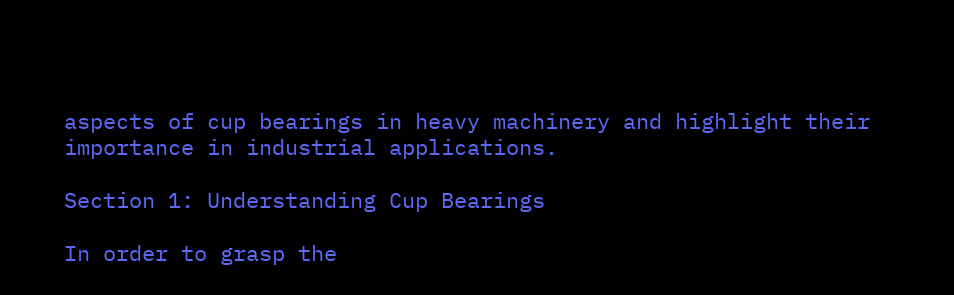aspects of cup bearings in heavy machinery and highlight their importance in industrial applications.

Section 1: Understanding Cup Bearings

In order to grasp the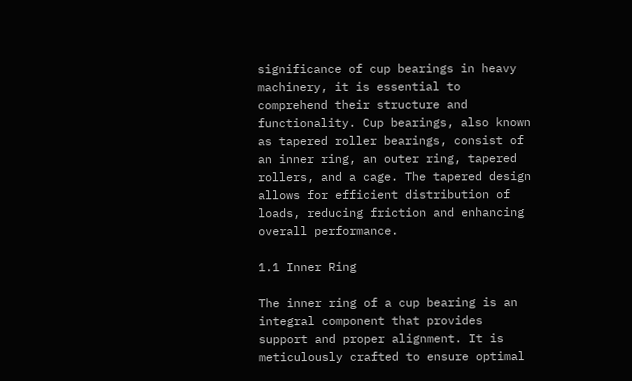significance of cup bearings in heavy machinery, it is essential to comprehend their structure and functionality. Cup bearings, also known as tapered roller bearings, consist of an inner ring, an outer ring, tapered rollers, and a cage. The tapered design allows for efficient distribution of loads, reducing friction and enhancing overall performance.

1.1 Inner Ring

The inner ring of a cup bearing is an integral component that provides support and proper alignment. It is meticulously crafted to ensure optimal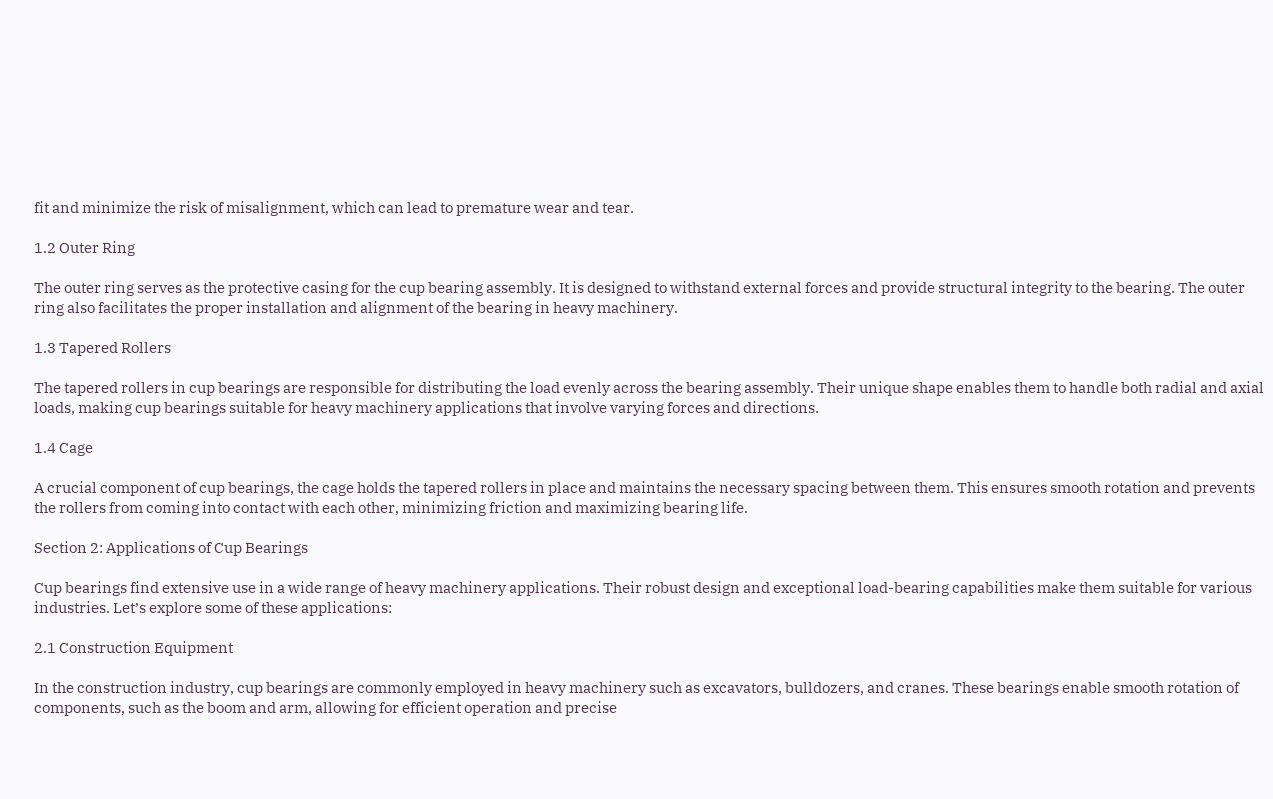fit and minimize the risk of misalignment, which can lead to premature wear and tear.

1.2 Outer Ring

The outer ring serves as the protective casing for the cup bearing assembly. It is designed to withstand external forces and provide structural integrity to the bearing. The outer ring also facilitates the proper installation and alignment of the bearing in heavy machinery.

1.3 Tapered Rollers

The tapered rollers in cup bearings are responsible for distributing the load evenly across the bearing assembly. Their unique shape enables them to handle both radial and axial loads, making cup bearings suitable for heavy machinery applications that involve varying forces and directions.

1.4 Cage

A crucial component of cup bearings, the cage holds the tapered rollers in place and maintains the necessary spacing between them. This ensures smooth rotation and prevents the rollers from coming into contact with each other, minimizing friction and maximizing bearing life.

Section 2: Applications of Cup Bearings

Cup bearings find extensive use in a wide range of heavy machinery applications. Their robust design and exceptional load-bearing capabilities make them suitable for various industries. Let’s explore some of these applications:

2.1 Construction Equipment

In the construction industry, cup bearings are commonly employed in heavy machinery such as excavators, bulldozers, and cranes. These bearings enable smooth rotation of components, such as the boom and arm, allowing for efficient operation and precise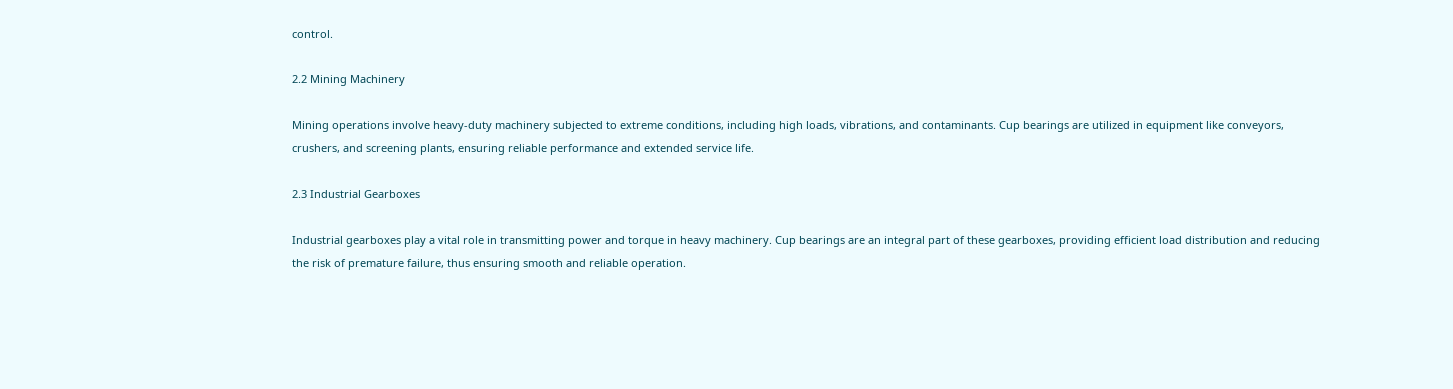control.

2.2 Mining Machinery

Mining operations involve heavy-duty machinery subjected to extreme conditions, including high loads, vibrations, and contaminants. Cup bearings are utilized in equipment like conveyors, crushers, and screening plants, ensuring reliable performance and extended service life.

2.3 Industrial Gearboxes

Industrial gearboxes play a vital role in transmitting power and torque in heavy machinery. Cup bearings are an integral part of these gearboxes, providing efficient load distribution and reducing the risk of premature failure, thus ensuring smooth and reliable operation.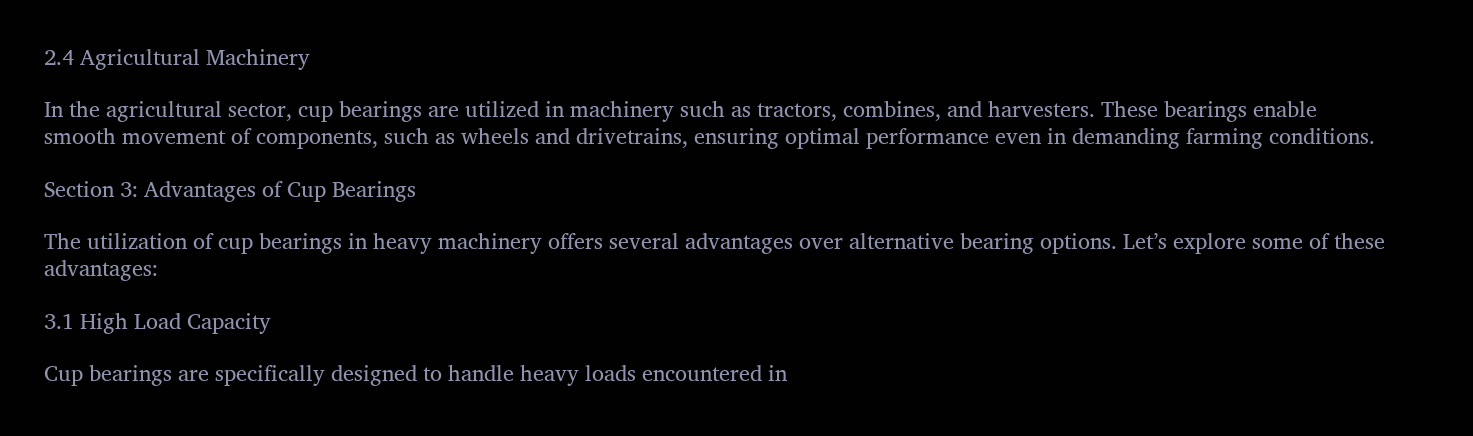2.4 Agricultural Machinery

In the agricultural sector, cup bearings are utilized in machinery such as tractors, combines, and harvesters. These bearings enable smooth movement of components, such as wheels and drivetrains, ensuring optimal performance even in demanding farming conditions.

Section 3: Advantages of Cup Bearings

The utilization of cup bearings in heavy machinery offers several advantages over alternative bearing options. Let’s explore some of these advantages:

3.1 High Load Capacity

Cup bearings are specifically designed to handle heavy loads encountered in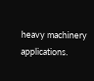heavy machinery applications.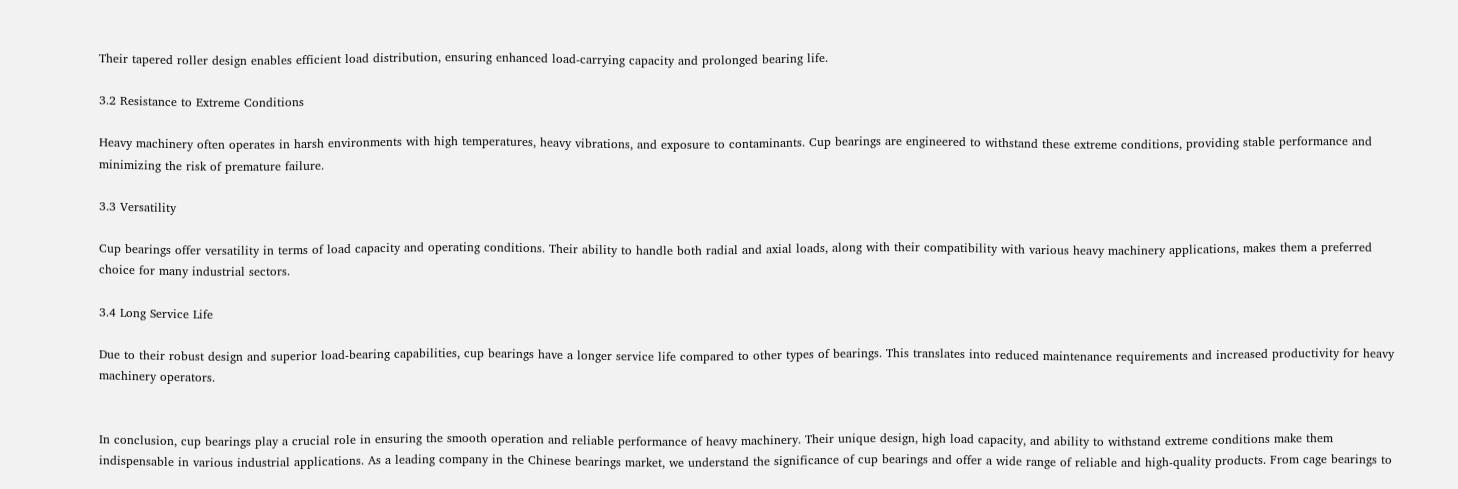Their tapered roller design enables efficient load distribution, ensuring enhanced load-carrying capacity and prolonged bearing life.

3.2 Resistance to Extreme Conditions

Heavy machinery often operates in harsh environments with high temperatures, heavy vibrations, and exposure to contaminants. Cup bearings are engineered to withstand these extreme conditions, providing stable performance and minimizing the risk of premature failure.

3.3 Versatility

Cup bearings offer versatility in terms of load capacity and operating conditions. Their ability to handle both radial and axial loads, along with their compatibility with various heavy machinery applications, makes them a preferred choice for many industrial sectors.

3.4 Long Service Life

Due to their robust design and superior load-bearing capabilities, cup bearings have a longer service life compared to other types of bearings. This translates into reduced maintenance requirements and increased productivity for heavy machinery operators.


In conclusion, cup bearings play a crucial role in ensuring the smooth operation and reliable performance of heavy machinery. Their unique design, high load capacity, and ability to withstand extreme conditions make them indispensable in various industrial applications. As a leading company in the Chinese bearings market, we understand the significance of cup bearings and offer a wide range of reliable and high-quality products. From cage bearings to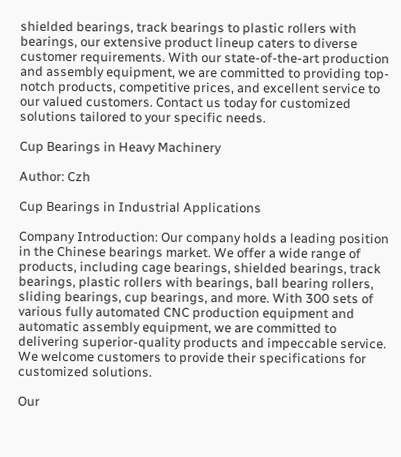shielded bearings, track bearings to plastic rollers with bearings, our extensive product lineup caters to diverse customer requirements. With our state-of-the-art production and assembly equipment, we are committed to providing top-notch products, competitive prices, and excellent service to our valued customers. Contact us today for customized solutions tailored to your specific needs.

Cup Bearings in Heavy Machinery

Author: Czh

Cup Bearings in Industrial Applications

Company Introduction: Our company holds a leading position in the Chinese bearings market. We offer a wide range of products, including cage bearings, shielded bearings, track bearings, plastic rollers with bearings, ball bearing rollers, sliding bearings, cup bearings, and more. With 300 sets of various fully automated CNC production equipment and automatic assembly equipment, we are committed to delivering superior-quality products and impeccable service. We welcome customers to provide their specifications for customized solutions.

Our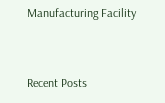Manufacturing Facility


Recent Posts